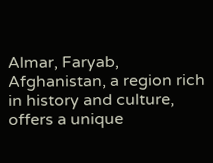Almar, Faryab, Afghanistan, a region rich in history and culture, offers a unique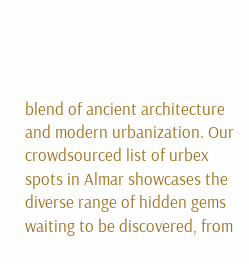blend of ancient architecture and modern urbanization. Our crowdsourced list of urbex spots in Almar showcases the diverse range of hidden gems waiting to be discovered, from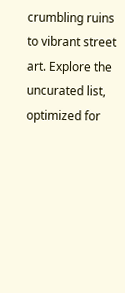crumbling ruins to vibrant street art. Explore the uncurated list, optimized for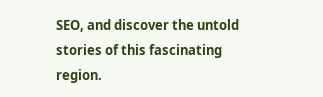SEO, and discover the untold stories of this fascinating region.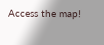Access the map!